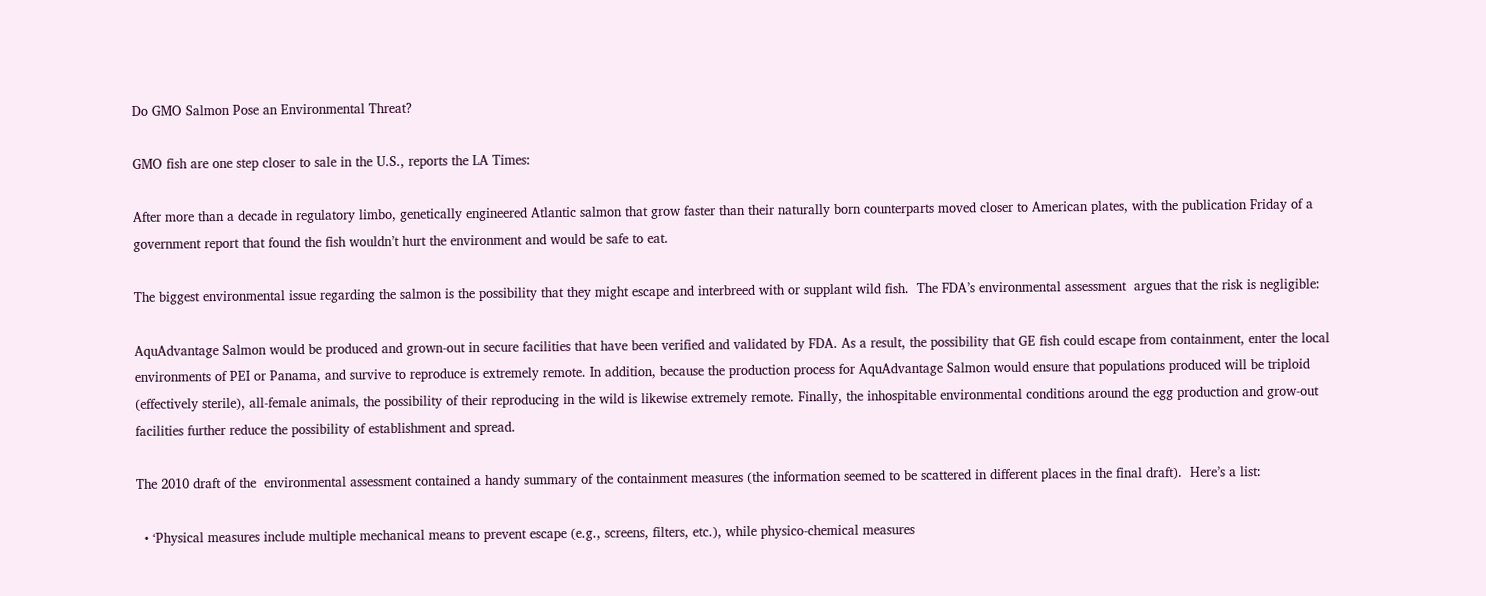Do GMO Salmon Pose an Environmental Threat?

GMO fish are one step closer to sale in the U.S., reports the LA Times:

After more than a decade in regulatory limbo, genetically engineered Atlantic salmon that grow faster than their naturally born counterparts moved closer to American plates, with the publication Friday of a government report that found the fish wouldn’t hurt the environment and would be safe to eat.

The biggest environmental issue regarding the salmon is the possibility that they might escape and interbreed with or supplant wild fish.  The FDA’s environmental assessment  argues that the risk is negligible:

AquAdvantage Salmon would be produced and grown-out in secure facilities that have been verified and validated by FDA. As a result, the possibility that GE fish could escape from containment, enter the local environments of PEI or Panama, and survive to reproduce is extremely remote. In addition, because the production process for AquAdvantage Salmon would ensure that populations produced will be triploid (effectively sterile), all-female animals, the possibility of their reproducing in the wild is likewise extremely remote. Finally, the inhospitable environmental conditions around the egg production and grow-out facilities further reduce the possibility of establishment and spread.

The 2010 draft of the  environmental assessment contained a handy summary of the containment measures (the information seemed to be scattered in different places in the final draft).  Here’s a list:

  • ‘Physical measures include multiple mechanical means to prevent escape (e.g., screens, filters, etc.), while physico-chemical measures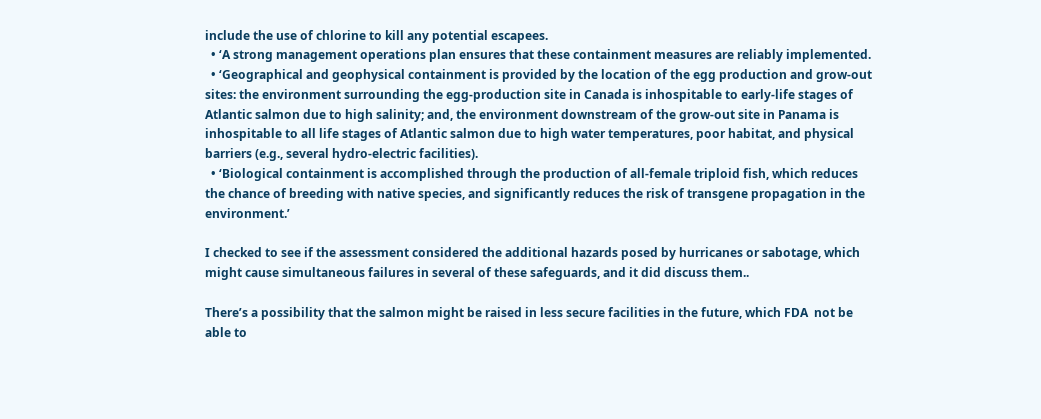include the use of chlorine to kill any potential escapees.
  • ‘A strong management operations plan ensures that these containment measures are reliably implemented.
  • ‘Geographical and geophysical containment is provided by the location of the egg production and grow-out sites: the environment surrounding the egg-production site in Canada is inhospitable to early-life stages of Atlantic salmon due to high salinity; and, the environment downstream of the grow-out site in Panama is inhospitable to all life stages of Atlantic salmon due to high water temperatures, poor habitat, and physical barriers (e.g., several hydro-electric facilities).
  • ‘Biological containment is accomplished through the production of all-female triploid fish, which reduces the chance of breeding with native species, and significantly reduces the risk of transgene propagation in the environment.’

I checked to see if the assessment considered the additional hazards posed by hurricanes or sabotage, which might cause simultaneous failures in several of these safeguards, and it did discuss them..

There’s a possibility that the salmon might be raised in less secure facilities in the future, which FDA  not be able to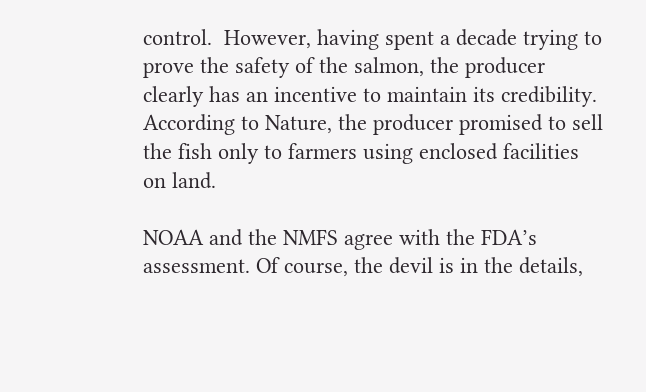control.  However, having spent a decade trying to prove the safety of the salmon, the producer clearly has an incentive to maintain its credibility. According to Nature, the producer promised to sell the fish only to farmers using enclosed facilities on land.

NOAA and the NMFS agree with the FDA’s assessment. Of course, the devil is in the details,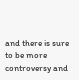and there is sure to be more controversy and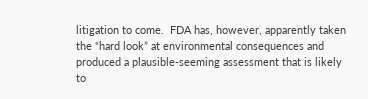litigation to come.  FDA has, however, apparently taken the “hard look” at environmental consequences and produced a plausible-seeming assessment that is likely to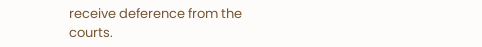receive deference from the courts.